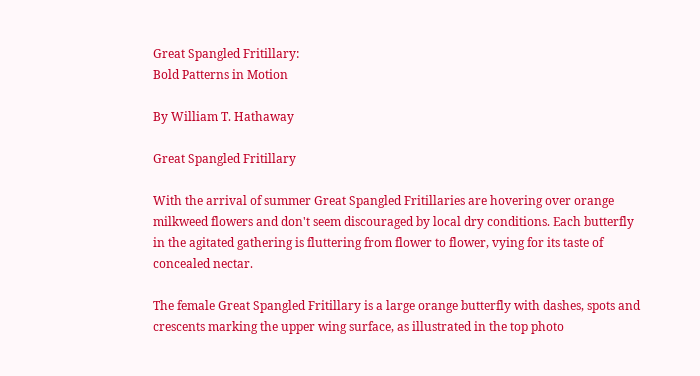Great Spangled Fritillary:
Bold Patterns in Motion

By William T. Hathaway

Great Spangled Fritillary

With the arrival of summer Great Spangled Fritillaries are hovering over orange milkweed flowers and don't seem discouraged by local dry conditions. Each butterfly in the agitated gathering is fluttering from flower to flower, vying for its taste of concealed nectar.

The female Great Spangled Fritillary is a large orange butterfly with dashes, spots and crescents marking the upper wing surface, as illustrated in the top photo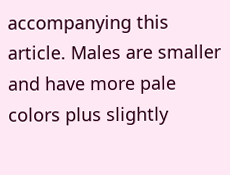accompanying this article. Males are smaller and have more pale colors plus slightly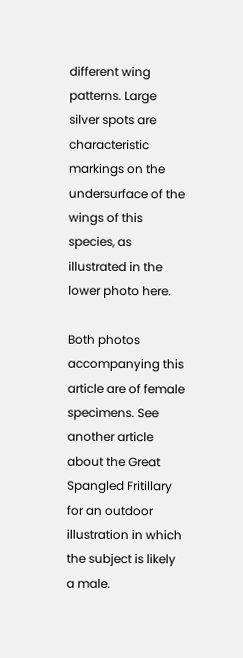different wing patterns. Large silver spots are characteristic markings on the undersurface of the wings of this species, as illustrated in the lower photo here.

Both photos accompanying this article are of female specimens. See another article about the Great Spangled Fritillary for an outdoor illustration in which the subject is likely a male.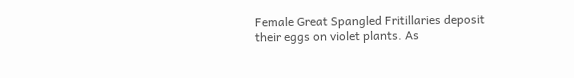Female Great Spangled Fritillaries deposit their eggs on violet plants. As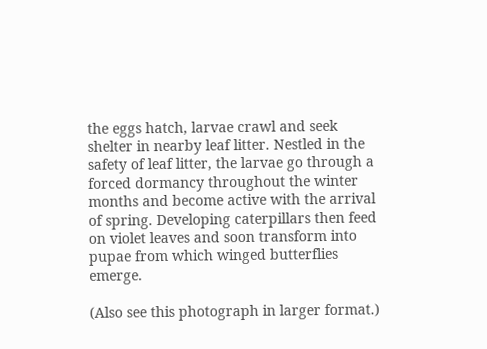the eggs hatch, larvae crawl and seek shelter in nearby leaf litter. Nestled in the safety of leaf litter, the larvae go through a forced dormancy throughout the winter months and become active with the arrival of spring. Developing caterpillars then feed on violet leaves and soon transform into pupae from which winged butterflies emerge.

(Also see this photograph in larger format.)